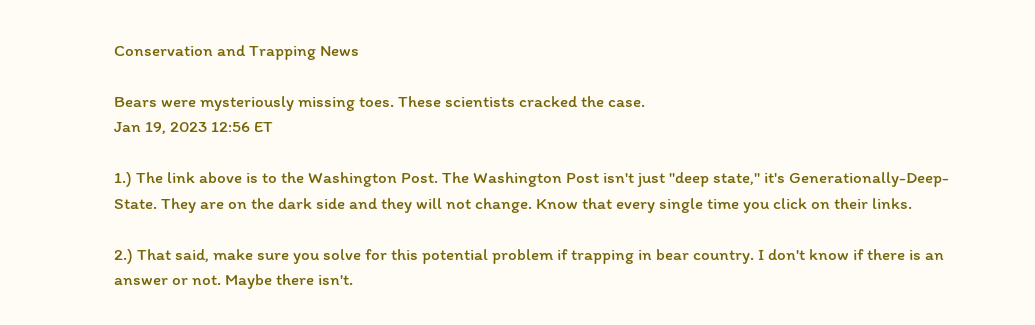Conservation and Trapping News

Bears were mysteriously missing toes. These scientists cracked the case.
Jan 19, 2023 12:56 ET

1.) The link above is to the Washington Post. The Washington Post isn't just "deep state," it's Generationally-Deep-State. They are on the dark side and they will not change. Know that every single time you click on their links.

2.) That said, make sure you solve for this potential problem if trapping in bear country. I don't know if there is an answer or not. Maybe there isn't.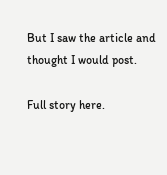But I saw the article and thought I would post.

Full story here.